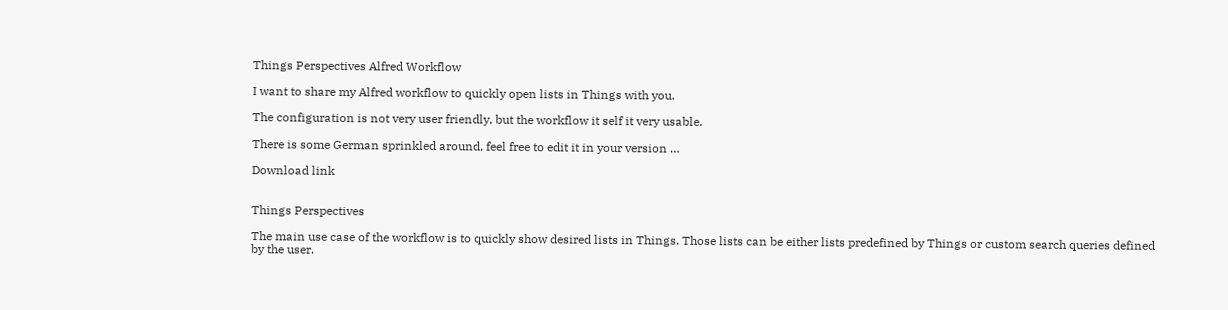Things Perspectives Alfred Workflow

I want to share my Alfred workflow to quickly open lists in Things with you.

The configuration is not very user friendly, but the workflow it self it very usable.

There is some German sprinkled around, feel free to edit it in your version …

Download link


Things Perspectives

The main use case of the workflow is to quickly show desired lists in Things. Those lists can be either lists predefined by Things or custom search queries defined by the user.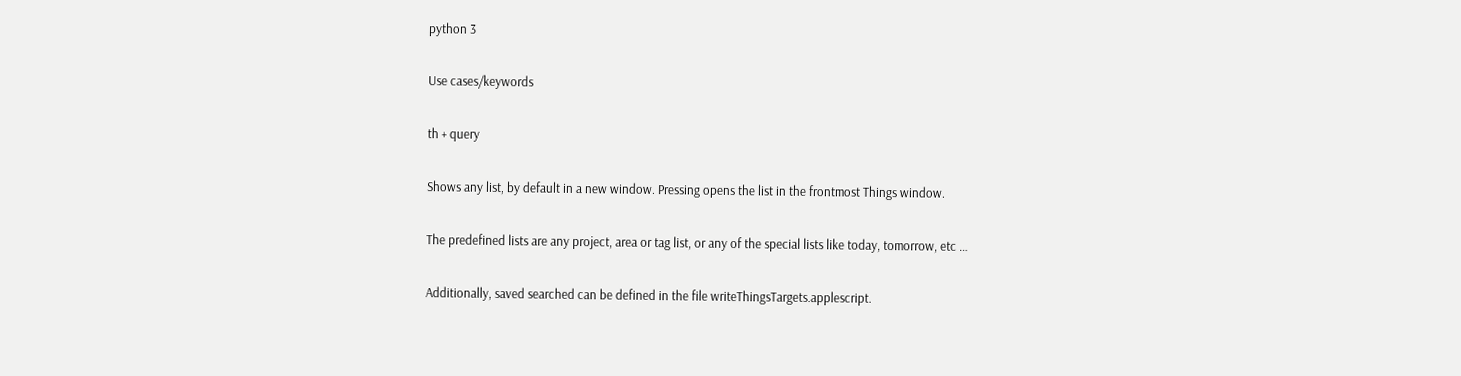python 3

Use cases/keywords

th + query

Shows any list, by default in a new window. Pressing opens the list in the frontmost Things window.

The predefined lists are any project, area or tag list, or any of the special lists like today, tomorrow, etc …

Additionally, saved searched can be defined in the file writeThingsTargets.applescript.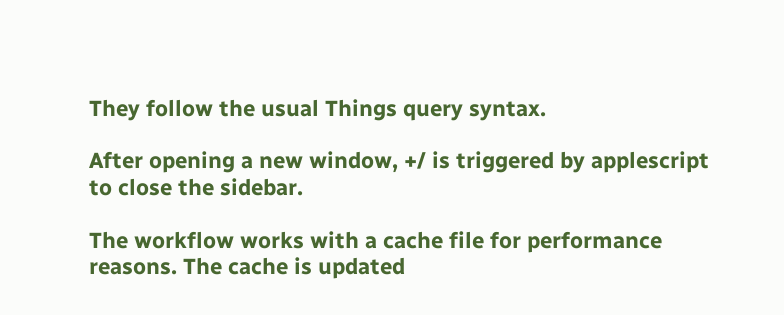They follow the usual Things query syntax.

After opening a new window, +/ is triggered by applescript to close the sidebar.

The workflow works with a cache file for performance reasons. The cache is updated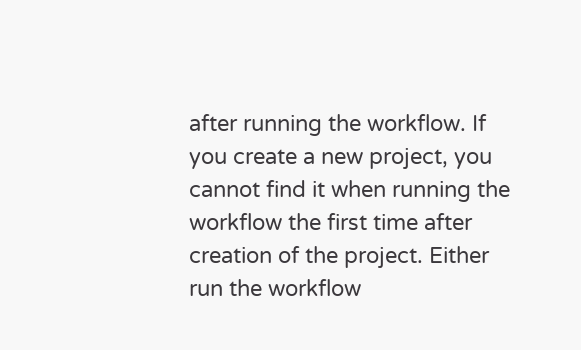after running the workflow. If you create a new project, you cannot find it when running the workflow the first time after creation of the project. Either run the workflow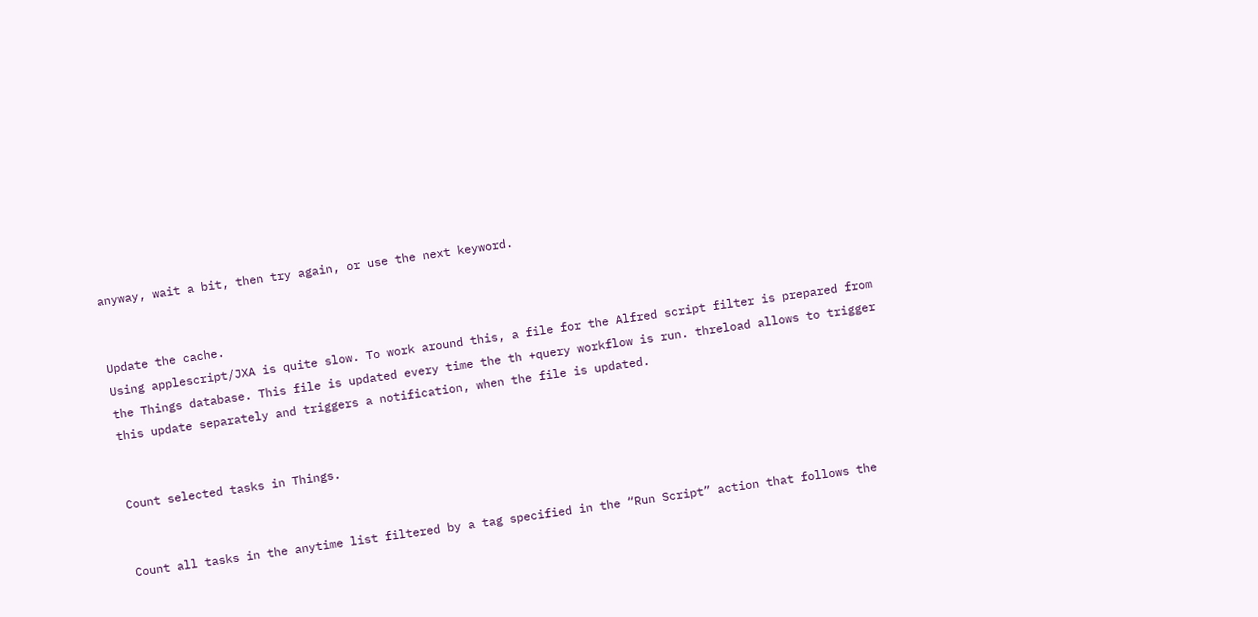anyway, wait a bit, then try again, or use the next keyword.


Update the cache.
Using applescript/JXA is quite slow. To work around this, a file for the Alfred script filter is prepared from the Things database. This file is updated every time the th +query workflow is run. threload allows to trigger this update separately and triggers a notification, when the file is updated.


Count selected tasks in Things.


Count all tasks in the anytime list filtered by a tag specified in the “Run Script” action that follows the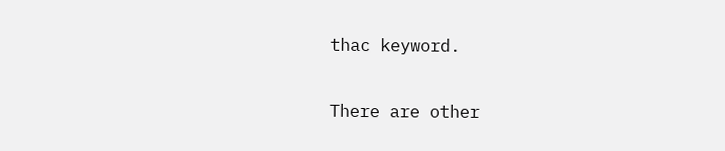thac keyword.


There are other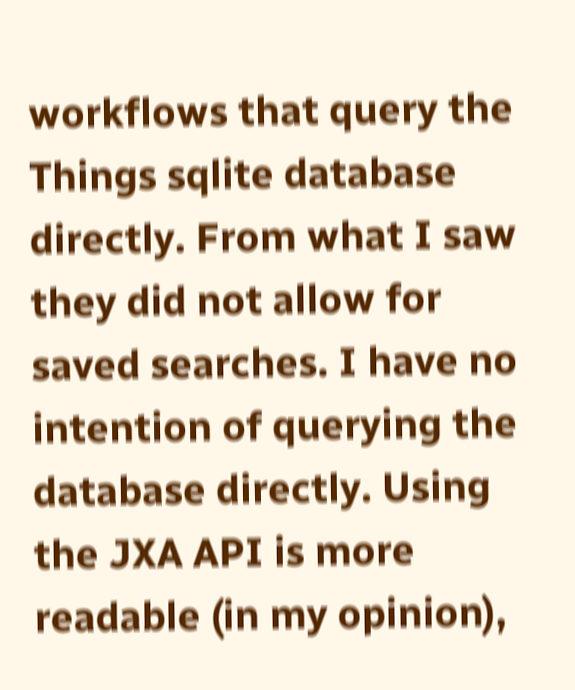workflows that query the Things sqlite database directly. From what I saw they did not allow for saved searches. I have no intention of querying the database directly. Using the JXA API is more readable (in my opinion),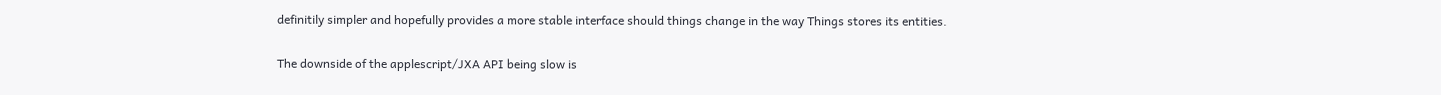definitily simpler and hopefully provides a more stable interface should things change in the way Things stores its entities.

The downside of the applescript/JXA API being slow is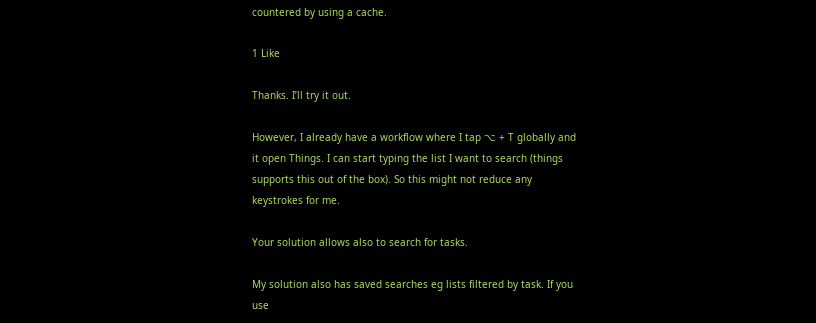countered by using a cache.

1 Like

Thanks. I’ll try it out.

However, I already have a workflow where I tap ⌥ + T globally and it open Things. I can start typing the list I want to search (things supports this out of the box). So this might not reduce any keystrokes for me.

Your solution allows also to search for tasks.

My solution also has saved searches eg lists filtered by task. If you use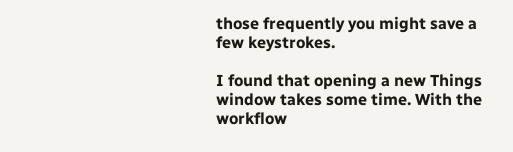those frequently you might save a few keystrokes.

I found that opening a new Things window takes some time. With the workflow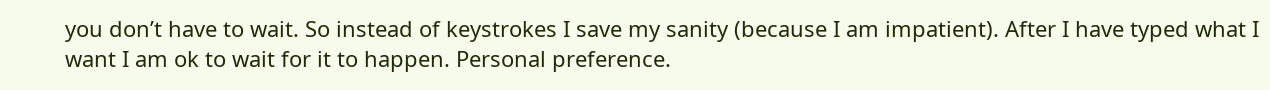you don’t have to wait. So instead of keystrokes I save my sanity (because I am impatient). After I have typed what I want I am ok to wait for it to happen. Personal preference.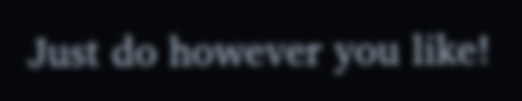Just do however you like!